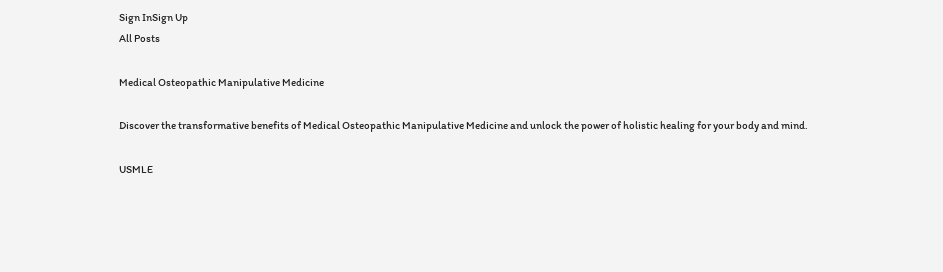Sign InSign Up
All Posts

Medical Osteopathic Manipulative Medicine

Discover the transformative benefits of Medical Osteopathic Manipulative Medicine and unlock the power of holistic healing for your body and mind.

USMLE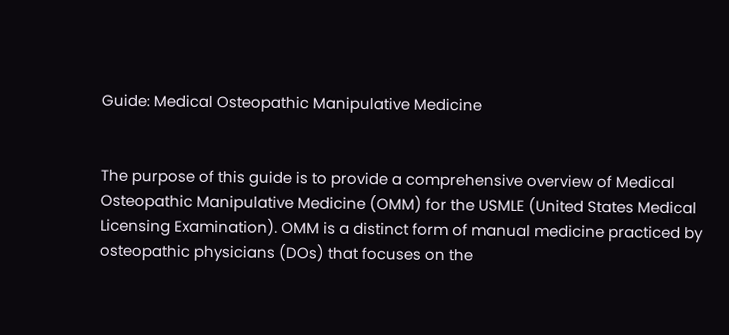Guide: Medical Osteopathic Manipulative Medicine


The purpose of this guide is to provide a comprehensive overview of Medical Osteopathic Manipulative Medicine (OMM) for the USMLE (United States Medical Licensing Examination). OMM is a distinct form of manual medicine practiced by osteopathic physicians (DOs) that focuses on the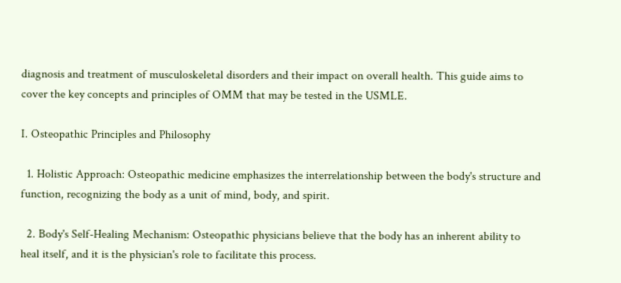diagnosis and treatment of musculoskeletal disorders and their impact on overall health. This guide aims to cover the key concepts and principles of OMM that may be tested in the USMLE.

I. Osteopathic Principles and Philosophy

  1. Holistic Approach: Osteopathic medicine emphasizes the interrelationship between the body's structure and function, recognizing the body as a unit of mind, body, and spirit.

  2. Body's Self-Healing Mechanism: Osteopathic physicians believe that the body has an inherent ability to heal itself, and it is the physician's role to facilitate this process.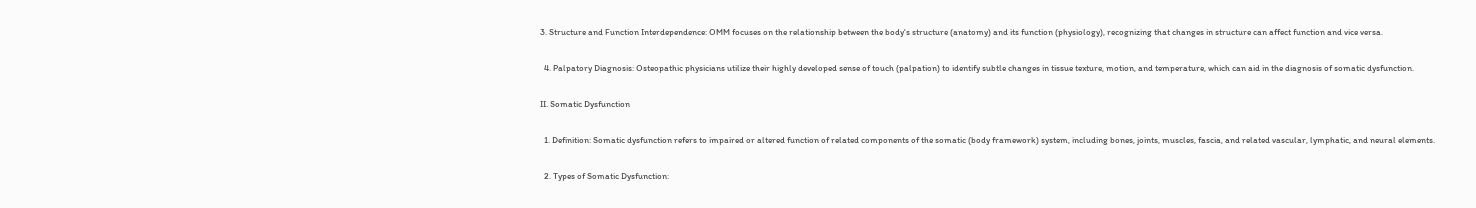3. Structure and Function Interdependence: OMM focuses on the relationship between the body's structure (anatomy) and its function (physiology), recognizing that changes in structure can affect function and vice versa.

  4. Palpatory Diagnosis: Osteopathic physicians utilize their highly developed sense of touch (palpation) to identify subtle changes in tissue texture, motion, and temperature, which can aid in the diagnosis of somatic dysfunction.

II. Somatic Dysfunction

  1. Definition: Somatic dysfunction refers to impaired or altered function of related components of the somatic (body framework) system, including bones, joints, muscles, fascia, and related vascular, lymphatic, and neural elements.

  2. Types of Somatic Dysfunction: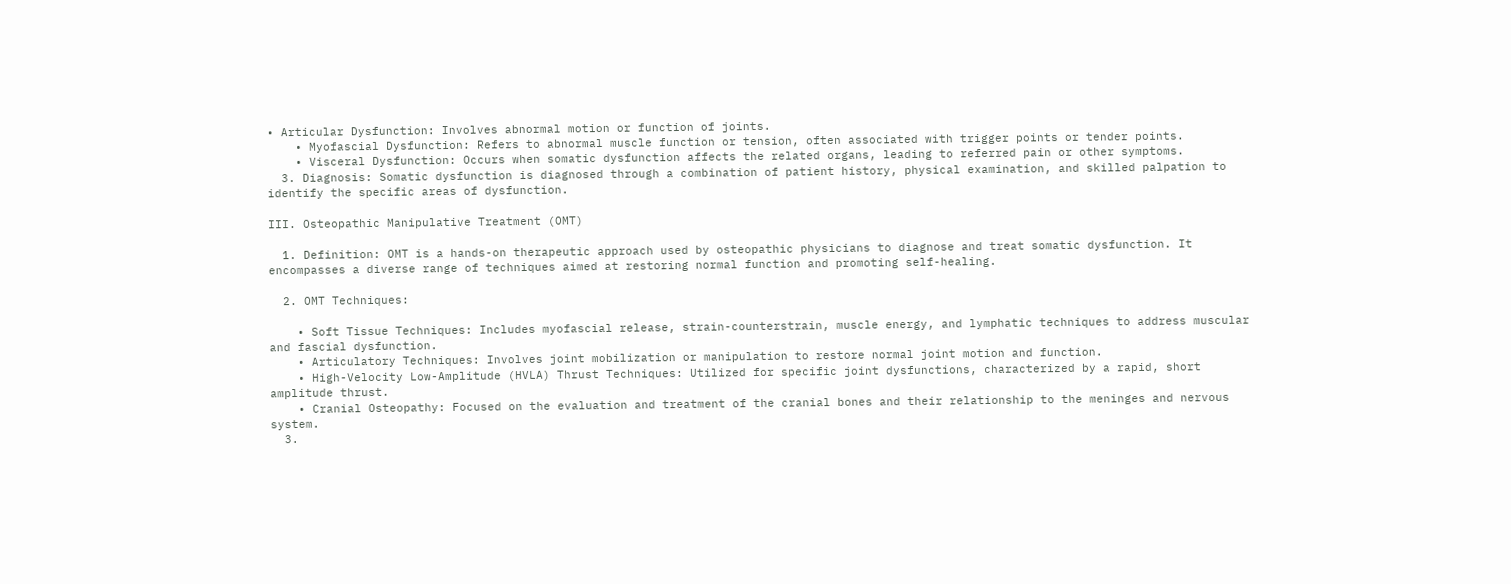• Articular Dysfunction: Involves abnormal motion or function of joints.
    • Myofascial Dysfunction: Refers to abnormal muscle function or tension, often associated with trigger points or tender points.
    • Visceral Dysfunction: Occurs when somatic dysfunction affects the related organs, leading to referred pain or other symptoms.
  3. Diagnosis: Somatic dysfunction is diagnosed through a combination of patient history, physical examination, and skilled palpation to identify the specific areas of dysfunction.

III. Osteopathic Manipulative Treatment (OMT)

  1. Definition: OMT is a hands-on therapeutic approach used by osteopathic physicians to diagnose and treat somatic dysfunction. It encompasses a diverse range of techniques aimed at restoring normal function and promoting self-healing.

  2. OMT Techniques:

    • Soft Tissue Techniques: Includes myofascial release, strain-counterstrain, muscle energy, and lymphatic techniques to address muscular and fascial dysfunction.
    • Articulatory Techniques: Involves joint mobilization or manipulation to restore normal joint motion and function.
    • High-Velocity Low-Amplitude (HVLA) Thrust Techniques: Utilized for specific joint dysfunctions, characterized by a rapid, short amplitude thrust.
    • Cranial Osteopathy: Focused on the evaluation and treatment of the cranial bones and their relationship to the meninges and nervous system.
  3.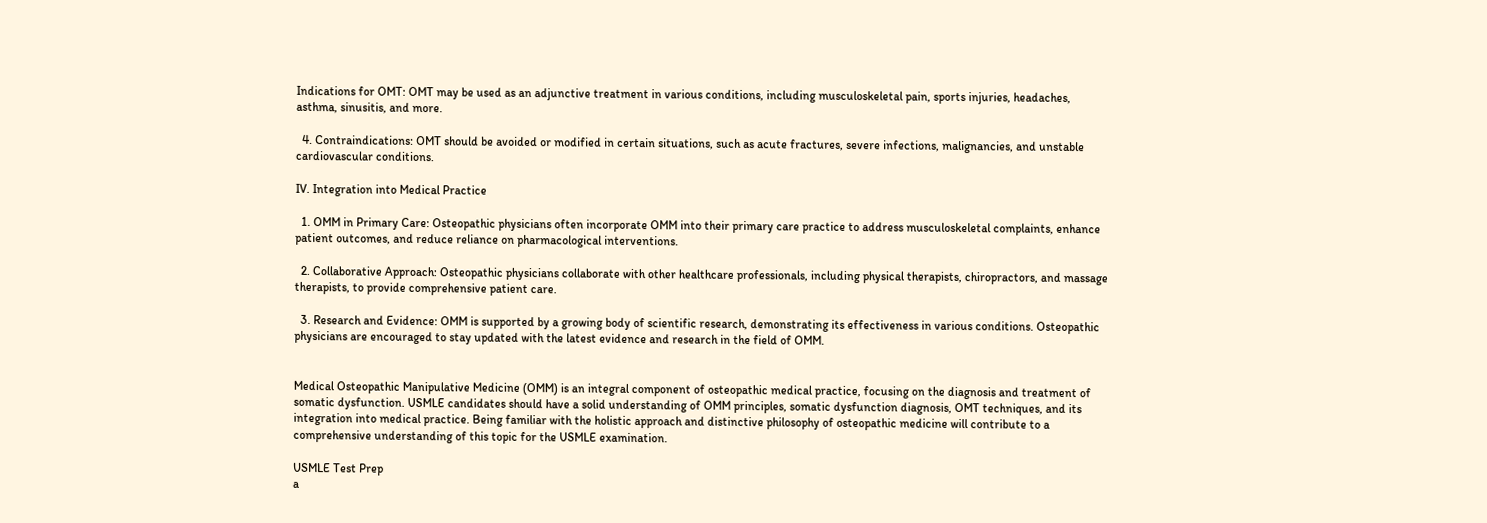Indications for OMT: OMT may be used as an adjunctive treatment in various conditions, including musculoskeletal pain, sports injuries, headaches, asthma, sinusitis, and more.

  4. Contraindications: OMT should be avoided or modified in certain situations, such as acute fractures, severe infections, malignancies, and unstable cardiovascular conditions.

IV. Integration into Medical Practice

  1. OMM in Primary Care: Osteopathic physicians often incorporate OMM into their primary care practice to address musculoskeletal complaints, enhance patient outcomes, and reduce reliance on pharmacological interventions.

  2. Collaborative Approach: Osteopathic physicians collaborate with other healthcare professionals, including physical therapists, chiropractors, and massage therapists, to provide comprehensive patient care.

  3. Research and Evidence: OMM is supported by a growing body of scientific research, demonstrating its effectiveness in various conditions. Osteopathic physicians are encouraged to stay updated with the latest evidence and research in the field of OMM.


Medical Osteopathic Manipulative Medicine (OMM) is an integral component of osteopathic medical practice, focusing on the diagnosis and treatment of somatic dysfunction. USMLE candidates should have a solid understanding of OMM principles, somatic dysfunction diagnosis, OMT techniques, and its integration into medical practice. Being familiar with the holistic approach and distinctive philosophy of osteopathic medicine will contribute to a comprehensive understanding of this topic for the USMLE examination.

USMLE Test Prep
a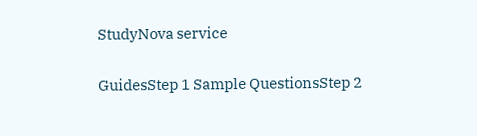StudyNova service


GuidesStep 1 Sample QuestionsStep 2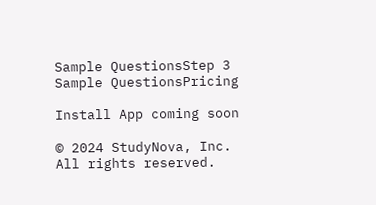Sample QuestionsStep 3 Sample QuestionsPricing

Install App coming soon

© 2024 StudyNova, Inc. All rights reserved.